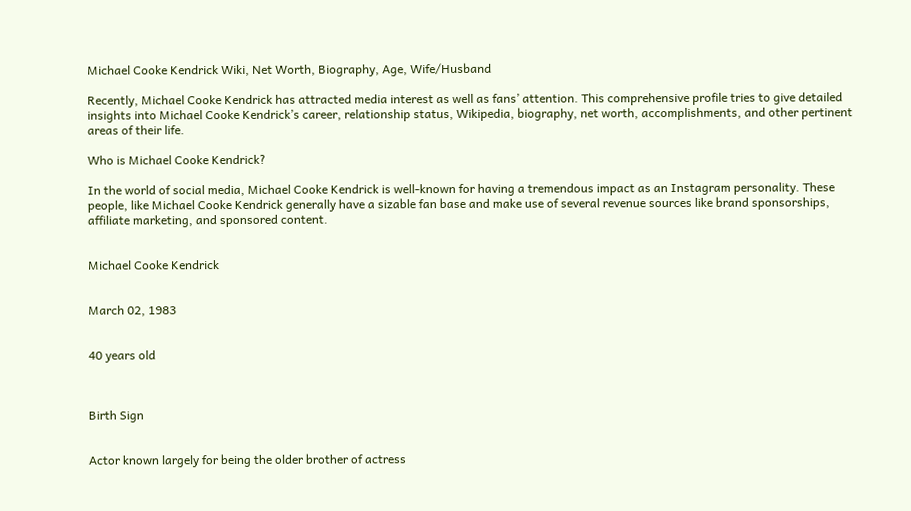Michael Cooke Kendrick Wiki, Net Worth, Biography, Age, Wife/Husband

Recently, Michael Cooke Kendrick has attracted media interest as well as fans’ attention. This comprehensive profile tries to give detailed insights into Michael Cooke Kendrick’s career, relationship status, Wikipedia, biography, net worth, accomplishments, and other pertinent areas of their life.

Who is Michael Cooke Kendrick?

In the world of social media, Michael Cooke Kendrick is well-known for having a tremendous impact as an Instagram personality. These people, like Michael Cooke Kendrick generally have a sizable fan base and make use of several revenue sources like brand sponsorships, affiliate marketing, and sponsored content.


Michael Cooke Kendrick


March 02, 1983


40 years old



Birth Sign


Actor known largely for being the older brother of actress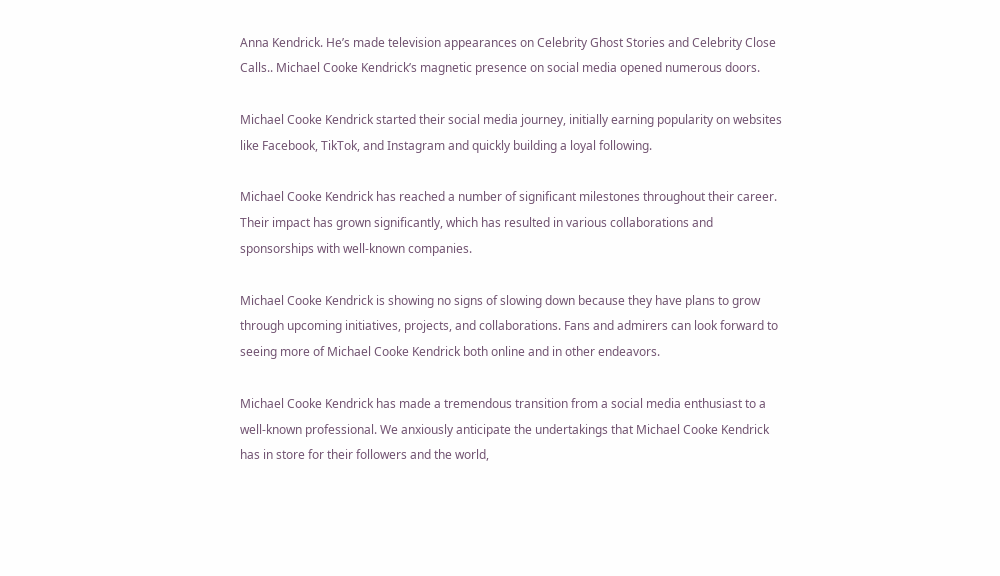Anna Kendrick. He’s made television appearances on Celebrity Ghost Stories and Celebrity Close Calls.. Michael Cooke Kendrick’s magnetic presence on social media opened numerous doors.

Michael Cooke Kendrick started their social media journey, initially earning popularity on websites like Facebook, TikTok, and Instagram and quickly building a loyal following.

Michael Cooke Kendrick has reached a number of significant milestones throughout their career. Their impact has grown significantly, which has resulted in various collaborations and sponsorships with well-known companies.

Michael Cooke Kendrick is showing no signs of slowing down because they have plans to grow through upcoming initiatives, projects, and collaborations. Fans and admirers can look forward to seeing more of Michael Cooke Kendrick both online and in other endeavors.

Michael Cooke Kendrick has made a tremendous transition from a social media enthusiast to a well-known professional. We anxiously anticipate the undertakings that Michael Cooke Kendrick has in store for their followers and the world,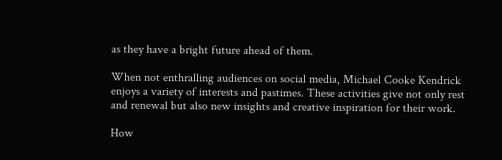as they have a bright future ahead of them.

When not enthralling audiences on social media, Michael Cooke Kendrick enjoys a variety of interests and pastimes. These activities give not only rest and renewal but also new insights and creative inspiration for their work.

How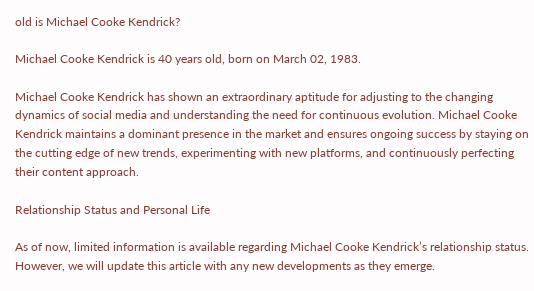old is Michael Cooke Kendrick?

Michael Cooke Kendrick is 40 years old, born on March 02, 1983.

Michael Cooke Kendrick has shown an extraordinary aptitude for adjusting to the changing dynamics of social media and understanding the need for continuous evolution. Michael Cooke Kendrick maintains a dominant presence in the market and ensures ongoing success by staying on the cutting edge of new trends, experimenting with new platforms, and continuously perfecting their content approach.

Relationship Status and Personal Life

As of now, limited information is available regarding Michael Cooke Kendrick’s relationship status. However, we will update this article with any new developments as they emerge.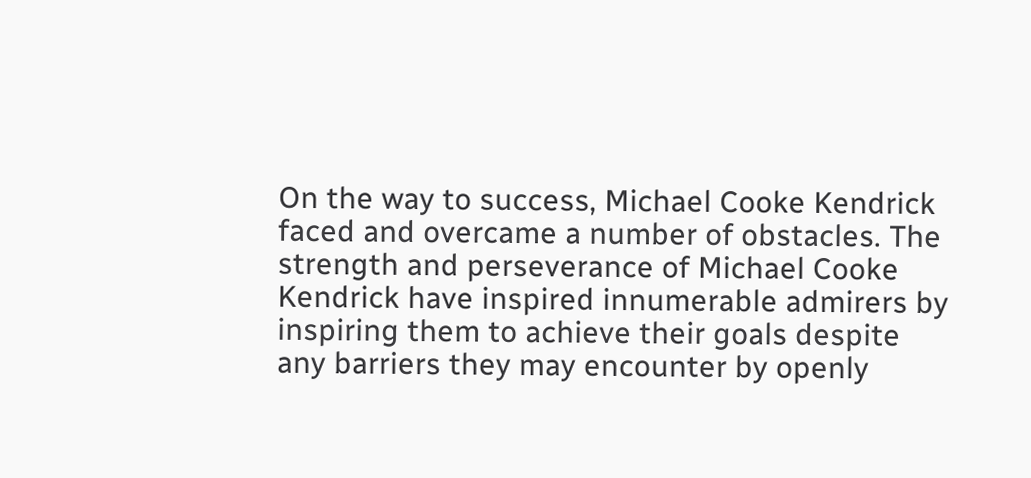On the way to success, Michael Cooke Kendrick faced and overcame a number of obstacles. The strength and perseverance of Michael Cooke Kendrick have inspired innumerable admirers by inspiring them to achieve their goals despite any barriers they may encounter by openly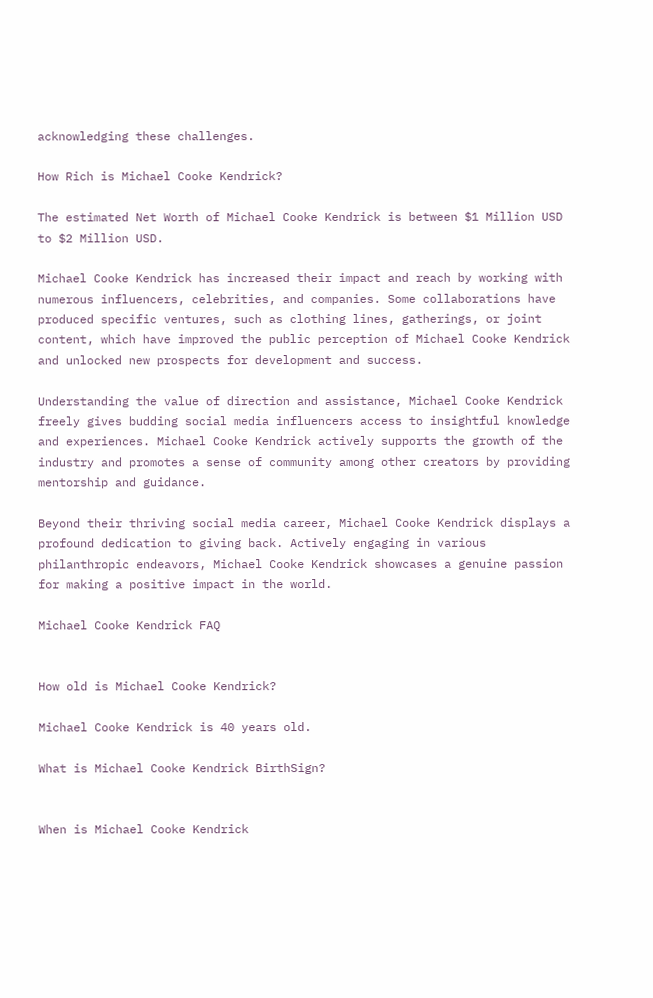acknowledging these challenges.

How Rich is Michael Cooke Kendrick?

The estimated Net Worth of Michael Cooke Kendrick is between $1 Million USD to $2 Million USD.

Michael Cooke Kendrick has increased their impact and reach by working with numerous influencers, celebrities, and companies. Some collaborations have produced specific ventures, such as clothing lines, gatherings, or joint content, which have improved the public perception of Michael Cooke Kendrick and unlocked new prospects for development and success.

Understanding the value of direction and assistance, Michael Cooke Kendrick freely gives budding social media influencers access to insightful knowledge and experiences. Michael Cooke Kendrick actively supports the growth of the industry and promotes a sense of community among other creators by providing mentorship and guidance.

Beyond their thriving social media career, Michael Cooke Kendrick displays a profound dedication to giving back. Actively engaging in various philanthropic endeavors, Michael Cooke Kendrick showcases a genuine passion for making a positive impact in the world.

Michael Cooke Kendrick FAQ


How old is Michael Cooke Kendrick?

Michael Cooke Kendrick is 40 years old.

What is Michael Cooke Kendrick BirthSign?


When is Michael Cooke Kendrick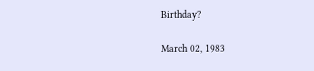Birthday?

March 02, 1983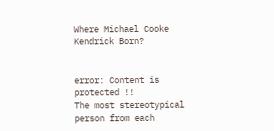Where Michael Cooke Kendrick Born?


error: Content is protected !!
The most stereotypical person from each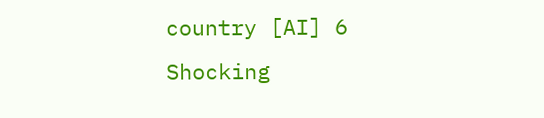country [AI] 6 Shocking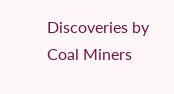Discoveries by Coal Miners